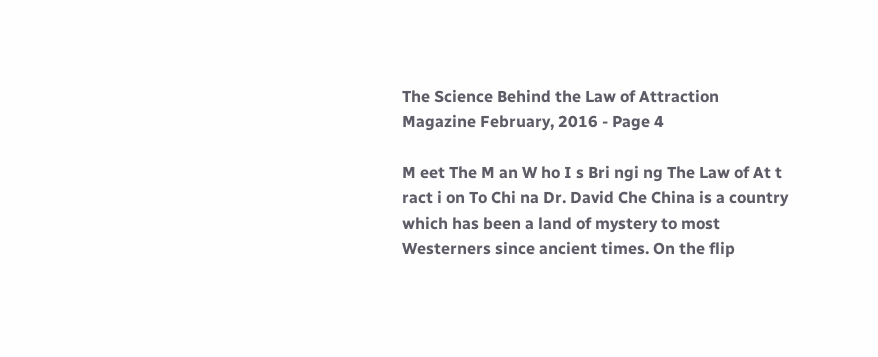The Science Behind the Law of Attraction Magazine February, 2016 - Page 4

M eet The M an W ho I s Bri ngi ng The Law of At t ract i on To Chi na Dr. David Che China is a country which has been a land of mystery to most Westerners since ancient times. On the flip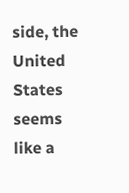side, the United States seems like a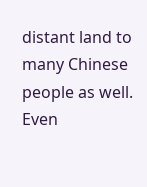distant land to many Chinese people as well. Even